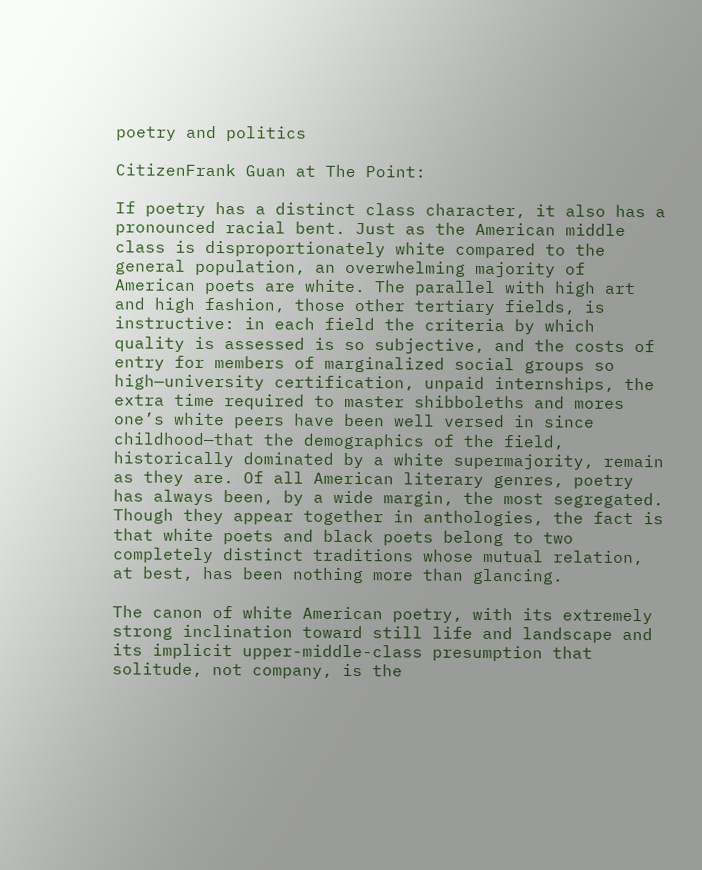poetry and politics

CitizenFrank Guan at The Point:

If poetry has a distinct class character, it also has a pronounced racial bent. Just as the American middle class is disproportionately white compared to the general population, an overwhelming majority of American poets are white. The parallel with high art and high fashion, those other tertiary fields, is instructive: in each field the criteria by which quality is assessed is so subjective, and the costs of entry for members of marginalized social groups so high—university certification, unpaid internships, the extra time required to master shibboleths and mores one’s white peers have been well versed in since childhood—that the demographics of the field, historically dominated by a white supermajority, remain as they are. Of all American literary genres, poetry has always been, by a wide margin, the most segregated. Though they appear together in anthologies, the fact is that white poets and black poets belong to two completely distinct traditions whose mutual relation, at best, has been nothing more than glancing.

The canon of white American poetry, with its extremely strong inclination toward still life and landscape and its implicit upper-middle-class presumption that solitude, not company, is the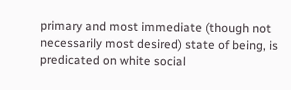primary and most immediate (though not necessarily most desired) state of being, is predicated on white social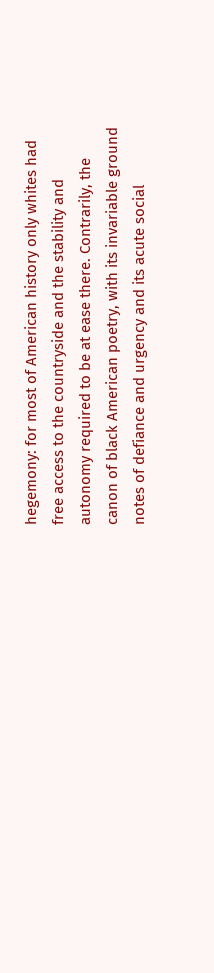hegemony: for most of American history only whites had free access to the countryside and the stability and autonomy required to be at ease there. Contrarily, the canon of black American poetry, with its invariable ground notes of defiance and urgency and its acute social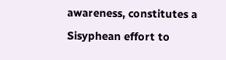awareness, constitutes a Sisyphean effort to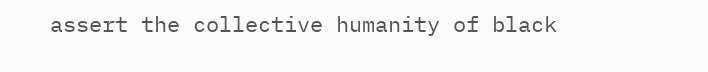assert the collective humanity of black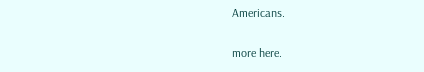Americans.

more here.